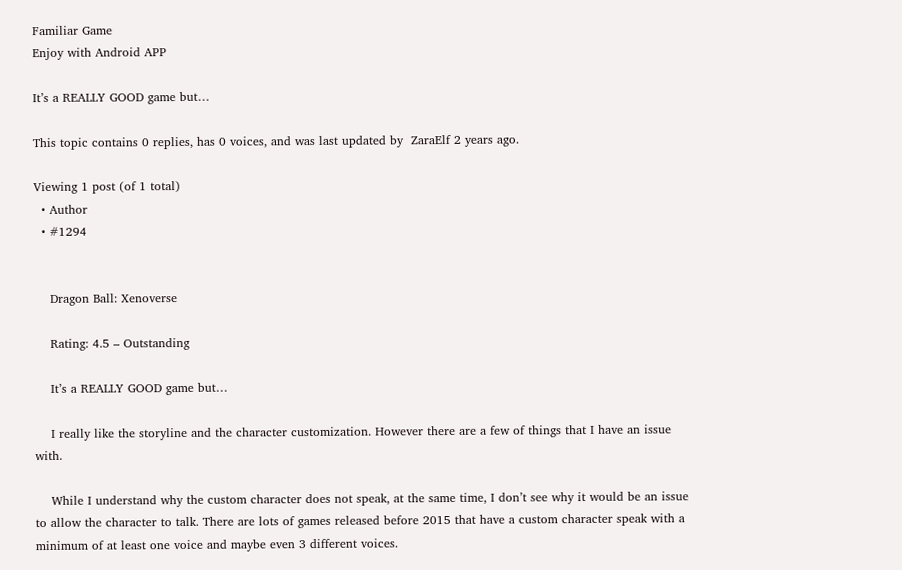Familiar Game
Enjoy with Android APP

It’s a REALLY GOOD game but…

This topic contains 0 replies, has 0 voices, and was last updated by  ZaraElf 2 years ago.

Viewing 1 post (of 1 total)
  • Author
  • #1294


    Dragon Ball: Xenoverse

    Rating: 4.5 – Outstanding

    It’s a REALLY GOOD game but…

    I really like the storyline and the character customization. However there are a few of things that I have an issue with.

    While I understand why the custom character does not speak, at the same time, I don’t see why it would be an issue to allow the character to talk. There are lots of games released before 2015 that have a custom character speak with a minimum of at least one voice and maybe even 3 different voices.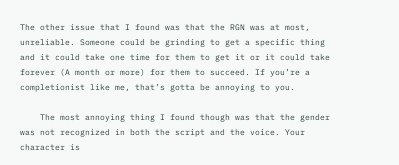The other issue that I found was that the RGN was at most, unreliable. Someone could be grinding to get a specific thing and it could take one time for them to get it or it could take forever (A month or more) for them to succeed. If you’re a completionist like me, that’s gotta be annoying to you.

    The most annoying thing I found though was that the gender was not recognized in both the script and the voice. Your character is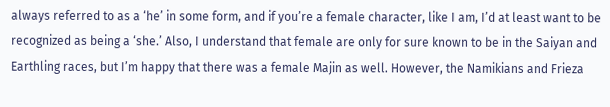always referred to as a ‘he’ in some form, and if you’re a female character, like I am, I’d at least want to be recognized as being a ‘she.’ Also, I understand that female are only for sure known to be in the Saiyan and Earthling races, but I’m happy that there was a female Majin as well. However, the Namikians and Frieza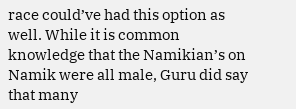race could’ve had this option as well. While it is common knowledge that the Namikian’s on Namik were all male, Guru did say that many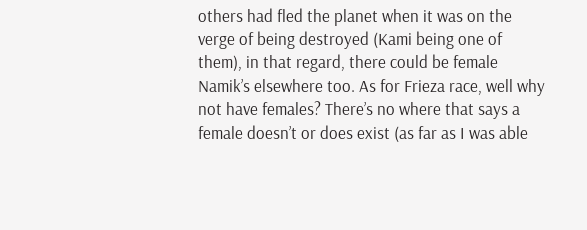others had fled the planet when it was on the verge of being destroyed (Kami being one of them), in that regard, there could be female Namik’s elsewhere too. As for Frieza race, well why not have females? There’s no where that says a female doesn’t or does exist (as far as I was able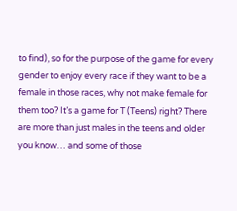to find), so for the purpose of the game for every gender to enjoy every race if they want to be a female in those races, why not make female for them too? It’s a game for T (Teens) right? There are more than just males in the teens and older you know… and some of those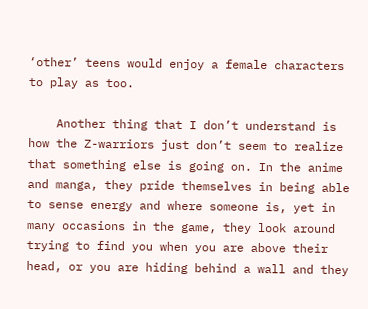‘other’ teens would enjoy a female characters to play as too.

    Another thing that I don’t understand is how the Z-warriors just don’t seem to realize that something else is going on. In the anime and manga, they pride themselves in being able to sense energy and where someone is, yet in many occasions in the game, they look around trying to find you when you are above their head, or you are hiding behind a wall and they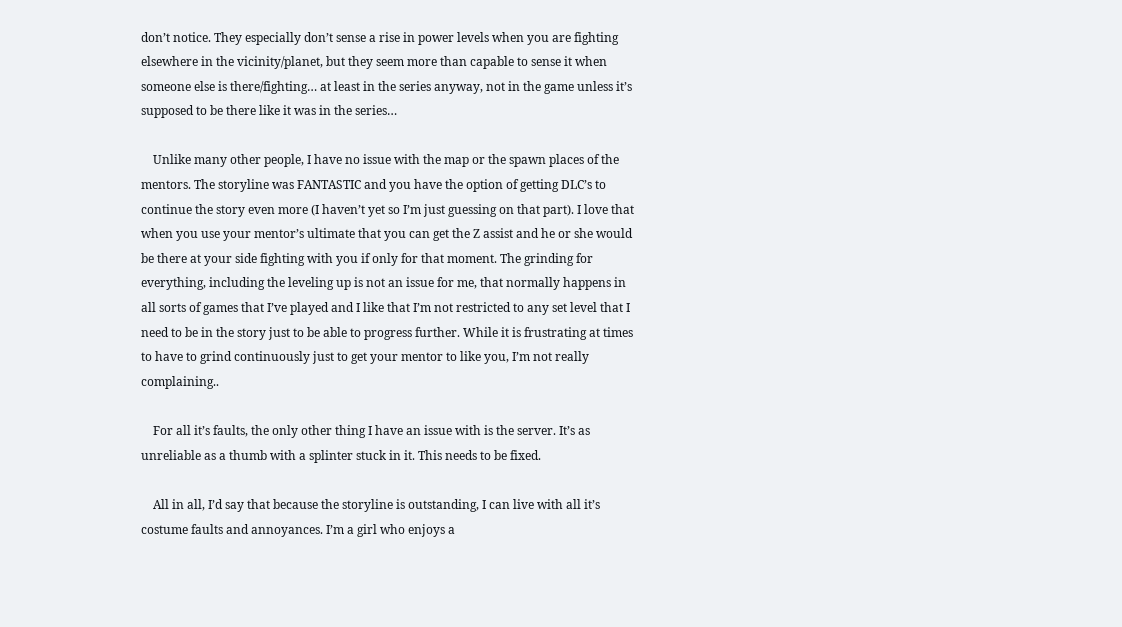don’t notice. They especially don’t sense a rise in power levels when you are fighting elsewhere in the vicinity/planet, but they seem more than capable to sense it when someone else is there/fighting… at least in the series anyway, not in the game unless it’s supposed to be there like it was in the series…

    Unlike many other people, I have no issue with the map or the spawn places of the mentors. The storyline was FANTASTIC and you have the option of getting DLC’s to continue the story even more (I haven’t yet so I’m just guessing on that part). I love that when you use your mentor’s ultimate that you can get the Z assist and he or she would be there at your side fighting with you if only for that moment. The grinding for everything, including the leveling up is not an issue for me, that normally happens in all sorts of games that I’ve played and I like that I’m not restricted to any set level that I need to be in the story just to be able to progress further. While it is frustrating at times to have to grind continuously just to get your mentor to like you, I’m not really complaining..

    For all it’s faults, the only other thing I have an issue with is the server. It’s as unreliable as a thumb with a splinter stuck in it. This needs to be fixed.

    All in all, I’d say that because the storyline is outstanding, I can live with all it’s costume faults and annoyances. I’m a girl who enjoys a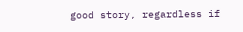good story, regardless if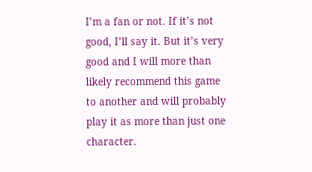I’m a fan or not. If it’s not good, I’ll say it. But it’s very good and I will more than likely recommend this game to another and will probably play it as more than just one character.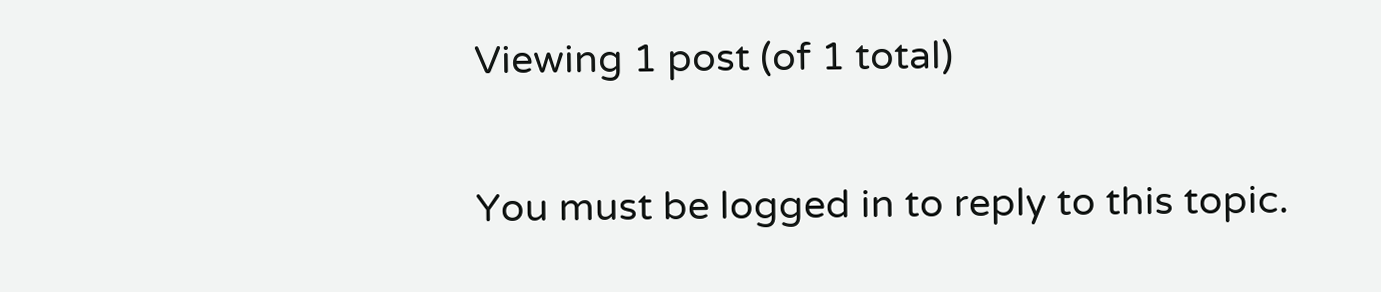Viewing 1 post (of 1 total)

You must be logged in to reply to this topic.